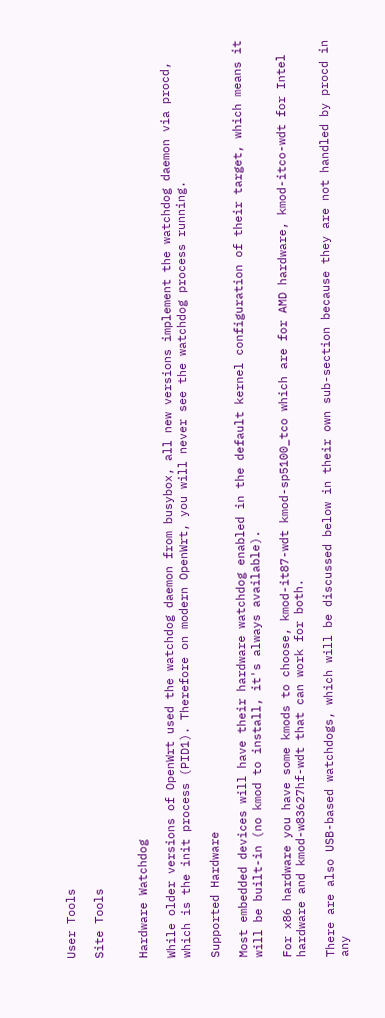User Tools

Site Tools


Hardware Watchdog

While older versions of OpenWrt used the watchdog daemon from busybox, all new versions implement the watchdog daemon via procd, which is the init process (PID1). Therefore on modern OpenWrt, you will never see the watchdog process running.

Supported Hardware

Most embedded devices will have their hardware watchdog enabled in the default kernel configuration of their target, which means it will be built-in (no kmod to install, it's always available).

For x86 hardware you have some kmods to choose, kmod-it87-wdt kmod-sp5100_tco which are for AMD hardware, kmod-itco-wdt for Intel hardware and kmod-w83627hf-wdt that can work for both.

There are also USB-based watchdogs, which will be discussed below in their own sub-section because they are not handled by procd in any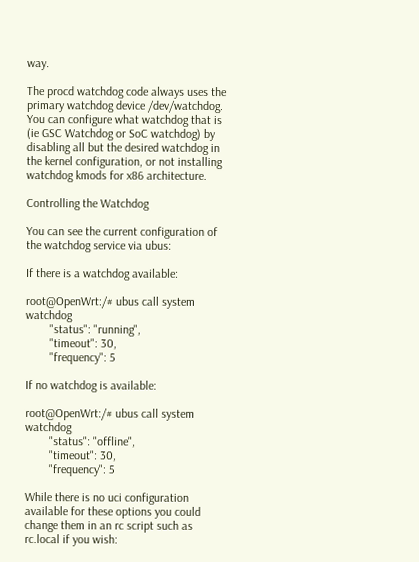way.

The procd watchdog code always uses the primary watchdog device /dev/watchdog. You can configure what watchdog that is (ie GSC Watchdog or SoC watchdog) by disabling all but the desired watchdog in the kernel configuration, or not installing watchdog kmods for x86 architecture.

Controlling the Watchdog

You can see the current configuration of the watchdog service via ubus:

If there is a watchdog available:

root@OpenWrt:/# ubus call system watchdog
        "status": "running",
        "timeout": 30,
        "frequency": 5

If no watchdog is available:

root@OpenWrt:/# ubus call system watchdog
        "status": "offline",
        "timeout": 30,
        "frequency": 5

While there is no uci configuration available for these options you could change them in an rc script such as rc.local if you wish: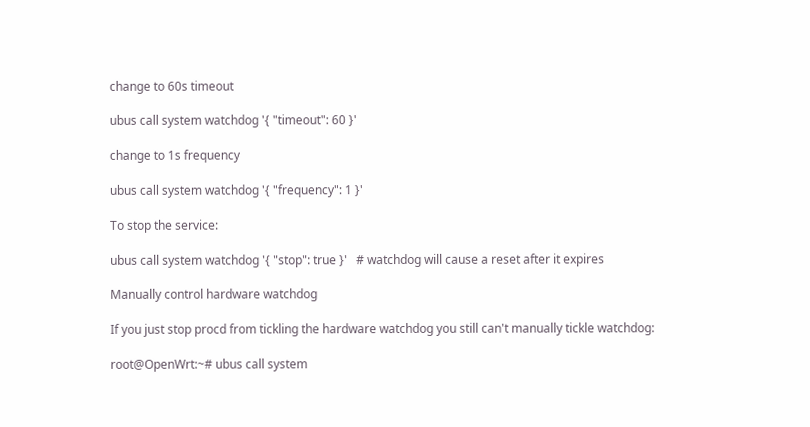change to 60s timeout

ubus call system watchdog '{ "timeout": 60 }'

change to 1s frequency

ubus call system watchdog '{ "frequency": 1 }'

To stop the service:

ubus call system watchdog '{ "stop": true }'   # watchdog will cause a reset after it expires

Manually control hardware watchdog

If you just stop procd from tickling the hardware watchdog you still can't manually tickle watchdog:

root@OpenWrt:~# ubus call system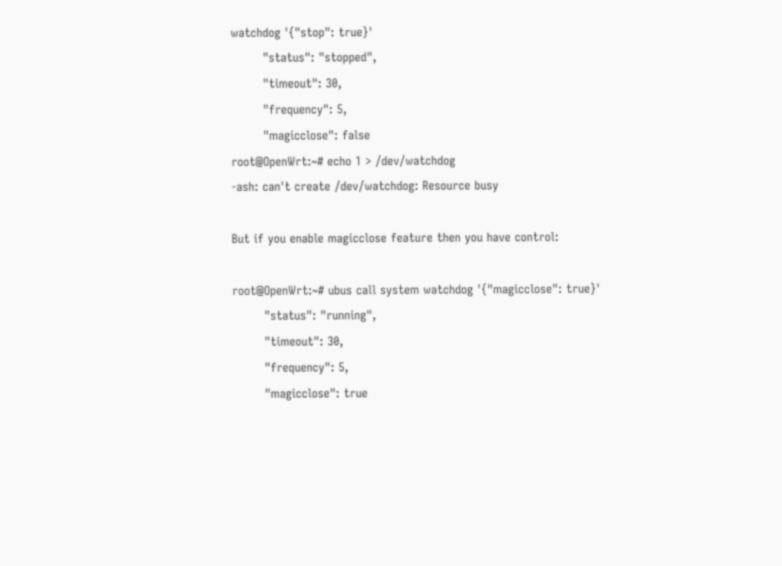watchdog '{"stop": true}'
        "status": "stopped",
        "timeout": 30,
        "frequency": 5,
        "magicclose": false
root@OpenWrt:~# echo 1 > /dev/watchdog
-ash: can't create /dev/watchdog: Resource busy

But if you enable magicclose feature then you have control:

root@OpenWrt:~# ubus call system watchdog '{"magicclose": true}'
        "status": "running",
        "timeout": 30,
        "frequency": 5,
        "magicclose": true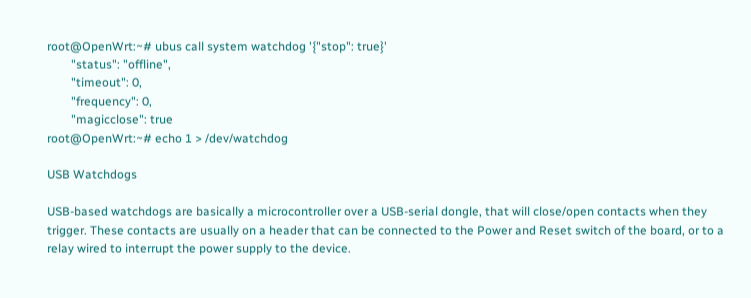root@OpenWrt:~# ubus call system watchdog '{"stop": true}'
        "status": "offline",
        "timeout": 0,
        "frequency": 0,
        "magicclose": true
root@OpenWrt:~# echo 1 > /dev/watchdog

USB Watchdogs

USB-based watchdogs are basically a microcontroller over a USB-serial dongle, that will close/open contacts when they trigger. These contacts are usually on a header that can be connected to the Power and Reset switch of the board, or to a relay wired to interrupt the power supply to the device.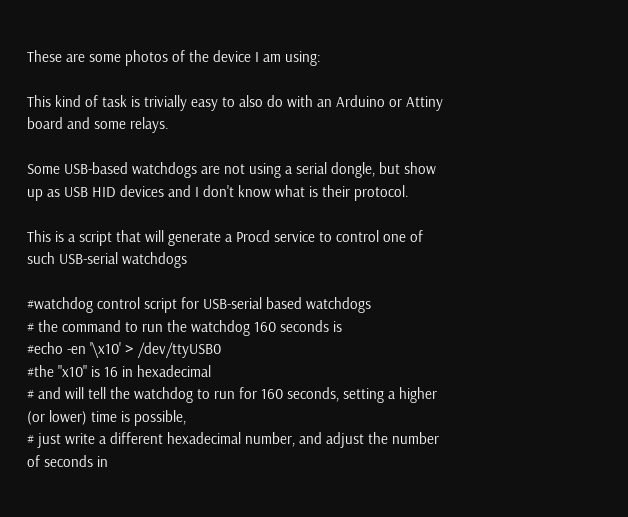These are some photos of the device I am using:

This kind of task is trivially easy to also do with an Arduino or Attiny board and some relays.

Some USB-based watchdogs are not using a serial dongle, but show up as USB HID devices and I don't know what is their protocol.

This is a script that will generate a Procd service to control one of such USB-serial watchdogs

#watchdog control script for USB-serial based watchdogs
# the command to run the watchdog 160 seconds is
#echo -en '\x10' > /dev/ttyUSB0
#the "x10" is 16 in hexadecimal
# and will tell the watchdog to run for 160 seconds, setting a higher (or lower) time is possible,
# just write a different hexadecimal number, and adjust the number of seconds in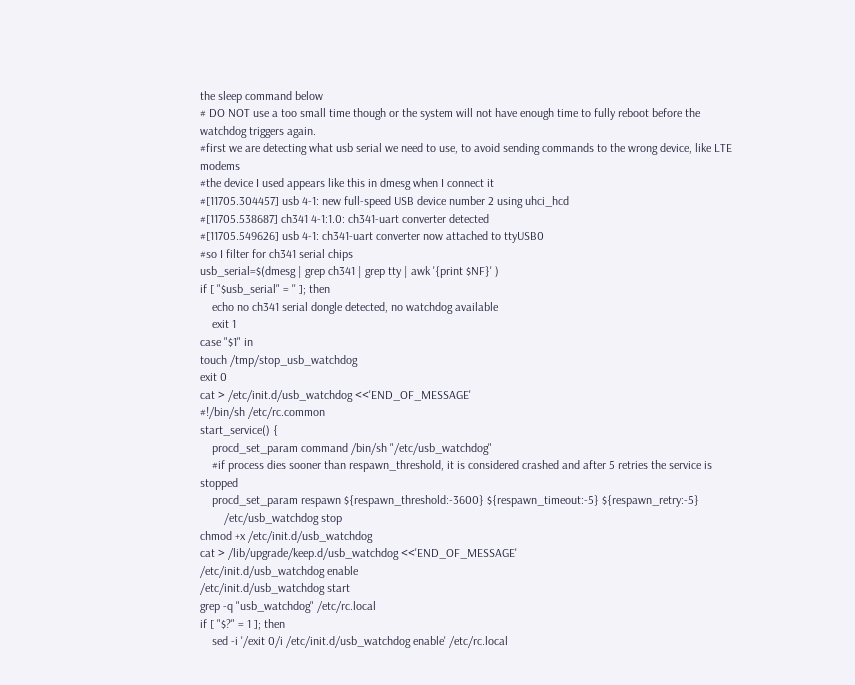the sleep command below
# DO NOT use a too small time though or the system will not have enough time to fully reboot before the watchdog triggers again.
#first we are detecting what usb serial we need to use, to avoid sending commands to the wrong device, like LTE modems
#the device I used appears like this in dmesg when I connect it
#[11705.304457] usb 4-1: new full-speed USB device number 2 using uhci_hcd
#[11705.538687] ch341 4-1:1.0: ch341-uart converter detected
#[11705.549626] usb 4-1: ch341-uart converter now attached to ttyUSB0
#so I filter for ch341 serial chips
usb_serial=$(dmesg | grep ch341 | grep tty | awk '{print $NF}' )
if [ "$usb_serial" = '' ]; then
    echo no ch341 serial dongle detected, no watchdog available
    exit 1
case "$1" in
touch /tmp/stop_usb_watchdog
exit 0
cat > /etc/init.d/usb_watchdog <<'END_OF_MESSAGE'
#!/bin/sh /etc/rc.common
start_service() {
    procd_set_param command /bin/sh "/etc/usb_watchdog"
    #if process dies sooner than respawn_threshold, it is considered crashed and after 5 retries the service is stopped
    procd_set_param respawn ${respawn_threshold:-3600} ${respawn_timeout:-5} ${respawn_retry:-5}
        /etc/usb_watchdog stop
chmod +x /etc/init.d/usb_watchdog
cat > /lib/upgrade/keep.d/usb_watchdog <<'END_OF_MESSAGE'
/etc/init.d/usb_watchdog enable
/etc/init.d/usb_watchdog start
grep -q "usb_watchdog" /etc/rc.local
if [ "$?" = 1 ]; then
    sed -i '/exit 0/i /etc/init.d/usb_watchdog enable' /etc/rc.local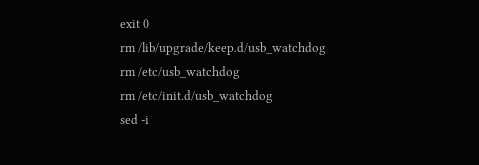exit 0
rm /lib/upgrade/keep.d/usb_watchdog
rm /etc/usb_watchdog
rm /etc/init.d/usb_watchdog
sed -i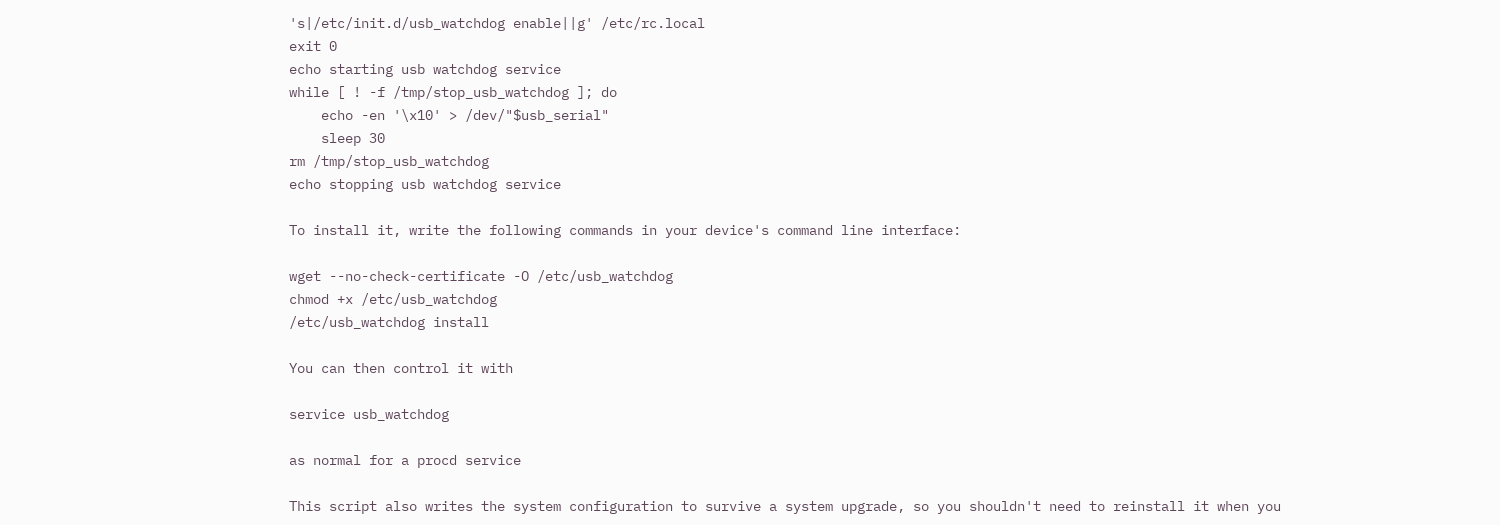's|/etc/init.d/usb_watchdog enable||g' /etc/rc.local
exit 0
echo starting usb watchdog service
while [ ! -f /tmp/stop_usb_watchdog ]; do
    echo -en '\x10' > /dev/"$usb_serial"
    sleep 30
rm /tmp/stop_usb_watchdog
echo stopping usb watchdog service

To install it, write the following commands in your device's command line interface:

wget --no-check-certificate -O /etc/usb_watchdog
chmod +x /etc/usb_watchdog
/etc/usb_watchdog install

You can then control it with

service usb_watchdog

as normal for a procd service

This script also writes the system configuration to survive a system upgrade, so you shouldn't need to reinstall it when you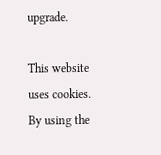upgrade.

This website uses cookies. By using the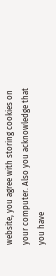website, you agree with storing cookies on your computer. Also you acknowledge that you have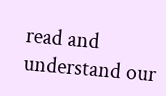read and understand our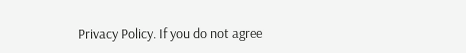Privacy Policy. If you do not agree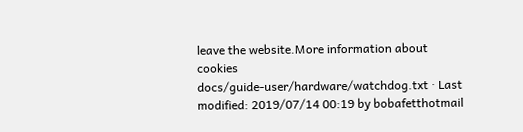leave the website.More information about cookies
docs/guide-user/hardware/watchdog.txt · Last modified: 2019/07/14 00:19 by bobafetthotmail